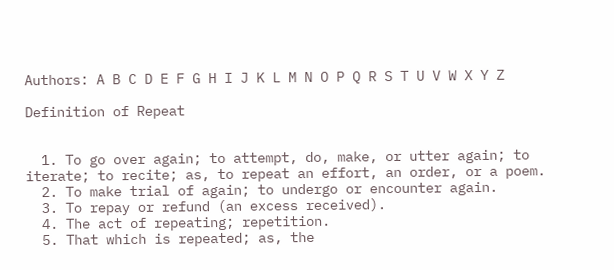Authors: A B C D E F G H I J K L M N O P Q R S T U V W X Y Z

Definition of Repeat


  1. To go over again; to attempt, do, make, or utter again; to iterate; to recite; as, to repeat an effort, an order, or a poem.
  2. To make trial of again; to undergo or encounter again.
  3. To repay or refund (an excess received).
  4. The act of repeating; repetition.
  5. That which is repeated; as, the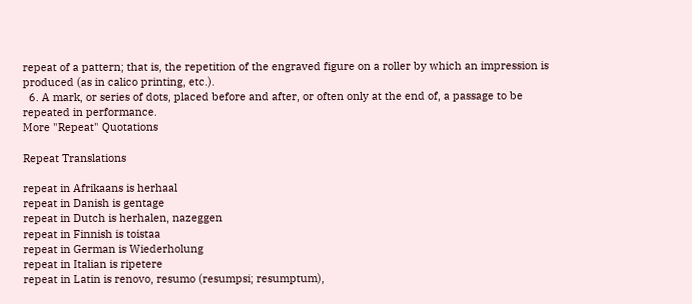repeat of a pattern; that is, the repetition of the engraved figure on a roller by which an impression is produced (as in calico printing, etc.).
  6. A mark, or series of dots, placed before and after, or often only at the end of, a passage to be repeated in performance.
More "Repeat" Quotations

Repeat Translations

repeat in Afrikaans is herhaal
repeat in Danish is gentage
repeat in Dutch is herhalen, nazeggen
repeat in Finnish is toistaa
repeat in German is Wiederholung
repeat in Italian is ripetere
repeat in Latin is renovo, resumo (resumpsi; resumptum),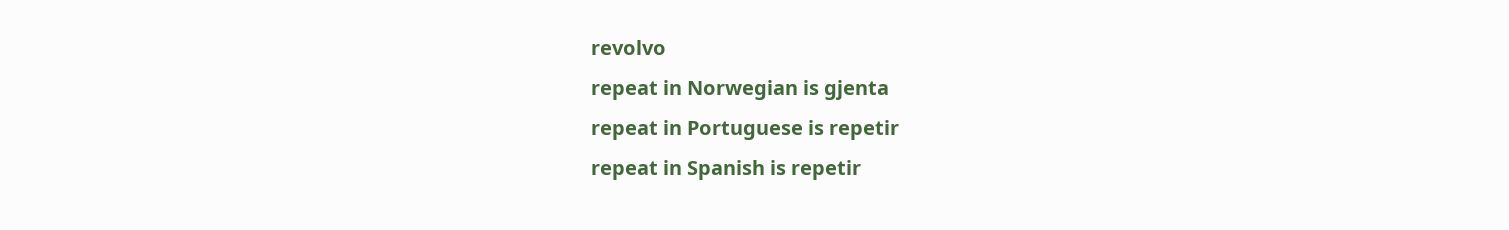revolvo
repeat in Norwegian is gjenta
repeat in Portuguese is repetir
repeat in Spanish is repetir